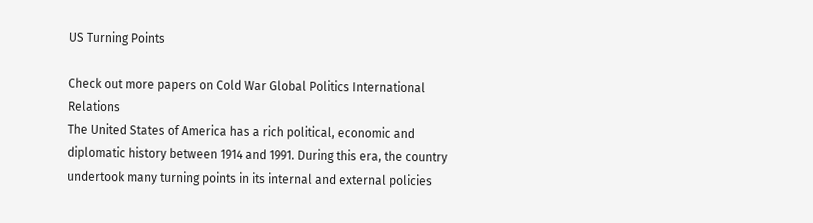US Turning Points

Check out more papers on Cold War Global Politics International Relations
The United States of America has a rich political, economic and diplomatic history between 1914 and 1991. During this era, the country undertook many turning points in its internal and external policies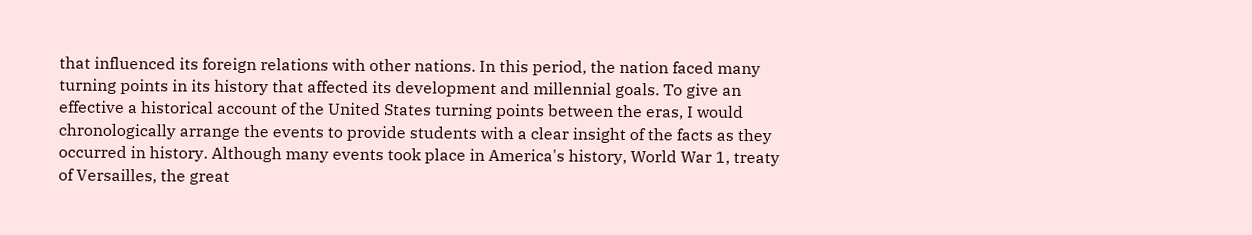that influenced its foreign relations with other nations. In this period, the nation faced many turning points in its history that affected its development and millennial goals. To give an effective a historical account of the United States turning points between the eras, I would chronologically arrange the events to provide students with a clear insight of the facts as they occurred in history. Although many events took place in America's history, World War 1, treaty of Versailles, the great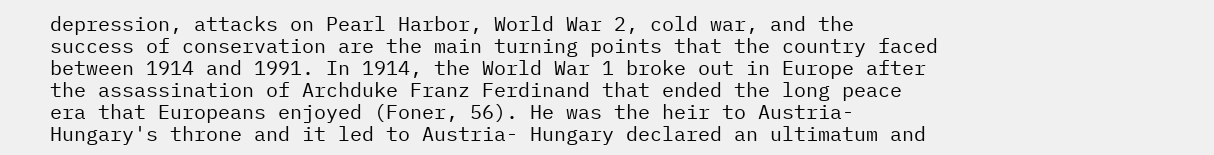depression, attacks on Pearl Harbor, World War 2, cold war, and the success of conservation are the main turning points that the country faced between 1914 and 1991. In 1914, the World War 1 broke out in Europe after the assassination of Archduke Franz Ferdinand that ended the long peace era that Europeans enjoyed (Foner, 56). He was the heir to Austria- Hungary's throne and it led to Austria- Hungary declared an ultimatum and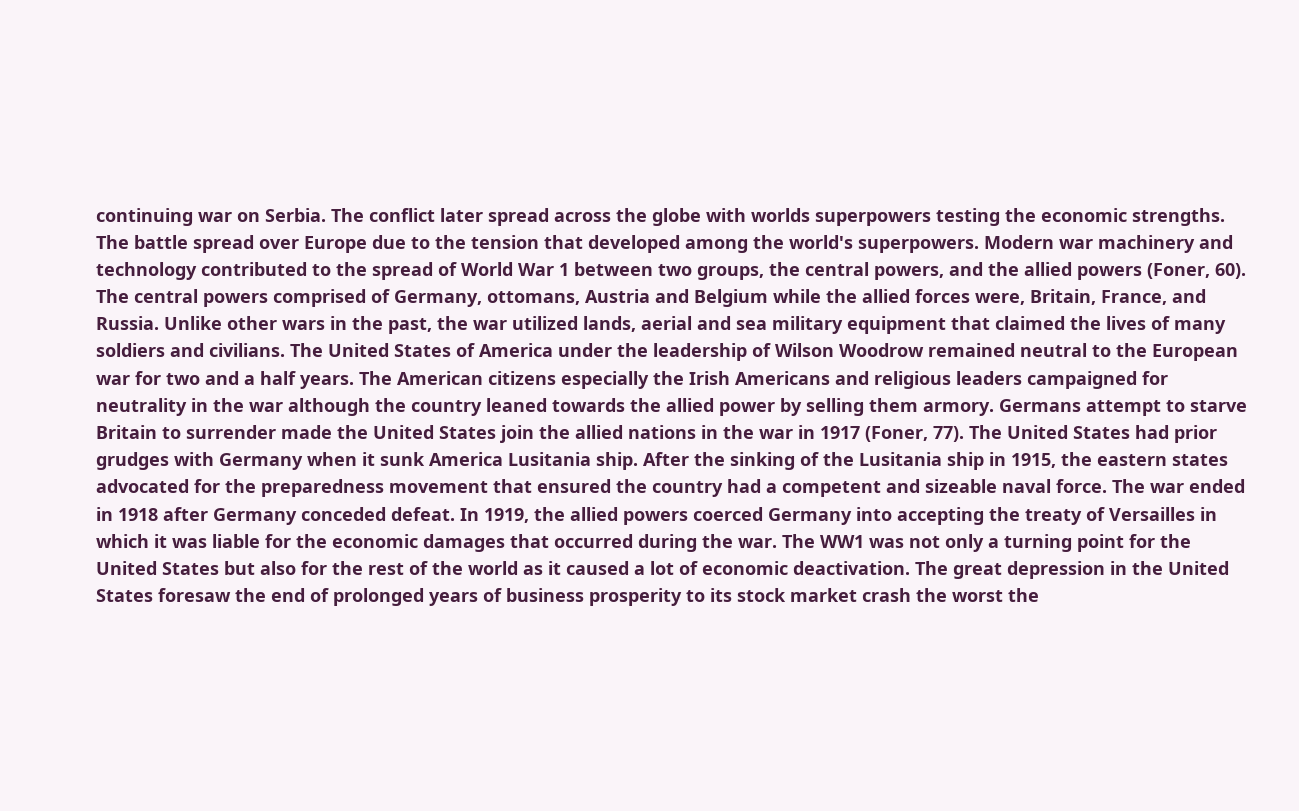continuing war on Serbia. The conflict later spread across the globe with worlds superpowers testing the economic strengths. The battle spread over Europe due to the tension that developed among the world's superpowers. Modern war machinery and technology contributed to the spread of World War 1 between two groups, the central powers, and the allied powers (Foner, 60). The central powers comprised of Germany, ottomans, Austria and Belgium while the allied forces were, Britain, France, and Russia. Unlike other wars in the past, the war utilized lands, aerial and sea military equipment that claimed the lives of many soldiers and civilians. The United States of America under the leadership of Wilson Woodrow remained neutral to the European war for two and a half years. The American citizens especially the Irish Americans and religious leaders campaigned for neutrality in the war although the country leaned towards the allied power by selling them armory. Germans attempt to starve Britain to surrender made the United States join the allied nations in the war in 1917 (Foner, 77). The United States had prior grudges with Germany when it sunk America Lusitania ship. After the sinking of the Lusitania ship in 1915, the eastern states advocated for the preparedness movement that ensured the country had a competent and sizeable naval force. The war ended in 1918 after Germany conceded defeat. In 1919, the allied powers coerced Germany into accepting the treaty of Versailles in which it was liable for the economic damages that occurred during the war. The WW1 was not only a turning point for the United States but also for the rest of the world as it caused a lot of economic deactivation. The great depression in the United States foresaw the end of prolonged years of business prosperity to its stock market crash the worst the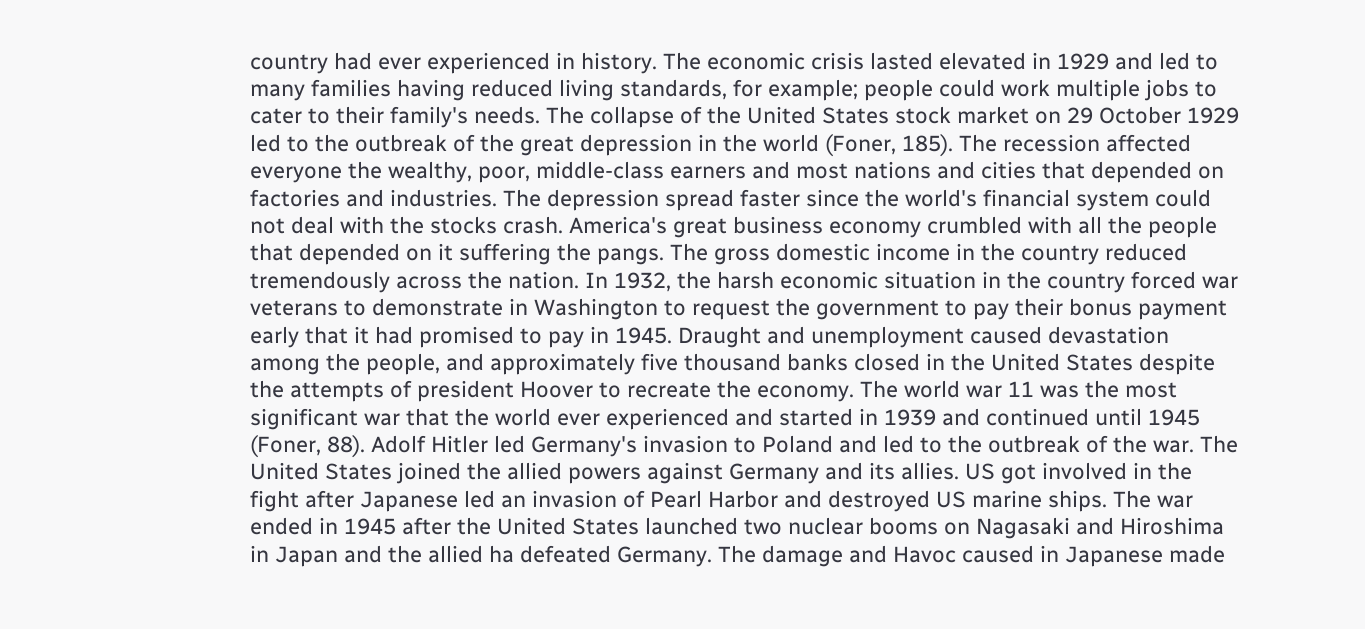country had ever experienced in history. The economic crisis lasted elevated in 1929 and led to many families having reduced living standards, for example; people could work multiple jobs to cater to their family's needs. The collapse of the United States stock market on 29 October 1929 led to the outbreak of the great depression in the world (Foner, 185). The recession affected everyone the wealthy, poor, middle-class earners and most nations and cities that depended on factories and industries. The depression spread faster since the world's financial system could not deal with the stocks crash. America's great business economy crumbled with all the people that depended on it suffering the pangs. The gross domestic income in the country reduced tremendously across the nation. In 1932, the harsh economic situation in the country forced war veterans to demonstrate in Washington to request the government to pay their bonus payment early that it had promised to pay in 1945. Draught and unemployment caused devastation among the people, and approximately five thousand banks closed in the United States despite the attempts of president Hoover to recreate the economy. The world war 11 was the most significant war that the world ever experienced and started in 1939 and continued until 1945 (Foner, 88). Adolf Hitler led Germany's invasion to Poland and led to the outbreak of the war. The United States joined the allied powers against Germany and its allies. US got involved in the fight after Japanese led an invasion of Pearl Harbor and destroyed US marine ships. The war ended in 1945 after the United States launched two nuclear booms on Nagasaki and Hiroshima in Japan and the allied ha defeated Germany. The damage and Havoc caused in Japanese made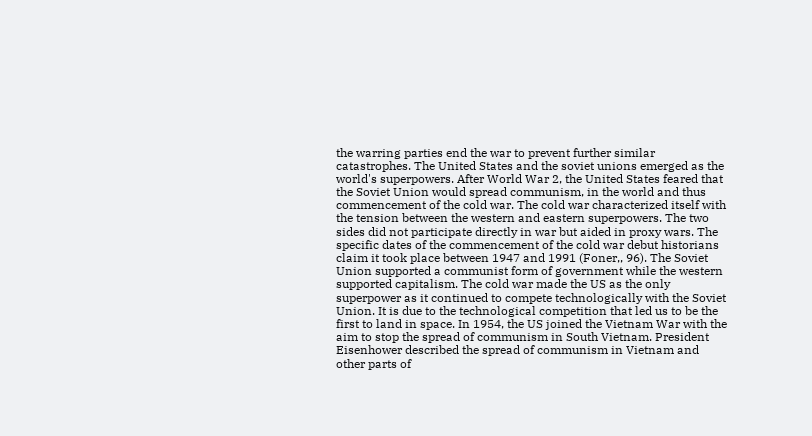the warring parties end the war to prevent further similar catastrophes. The United States and the soviet unions emerged as the world's superpowers. After World War 2, the United States feared that the Soviet Union would spread communism, in the world and thus commencement of the cold war. The cold war characterized itself with the tension between the western and eastern superpowers. The two sides did not participate directly in war but aided in proxy wars. The specific dates of the commencement of the cold war debut historians claim it took place between 1947 and 1991 (Foner,, 96). The Soviet Union supported a communist form of government while the western supported capitalism. The cold war made the US as the only superpower as it continued to compete technologically with the Soviet Union. It is due to the technological competition that led us to be the first to land in space. In 1954, the US joined the Vietnam War with the aim to stop the spread of communism in South Vietnam. President Eisenhower described the spread of communism in Vietnam and other parts of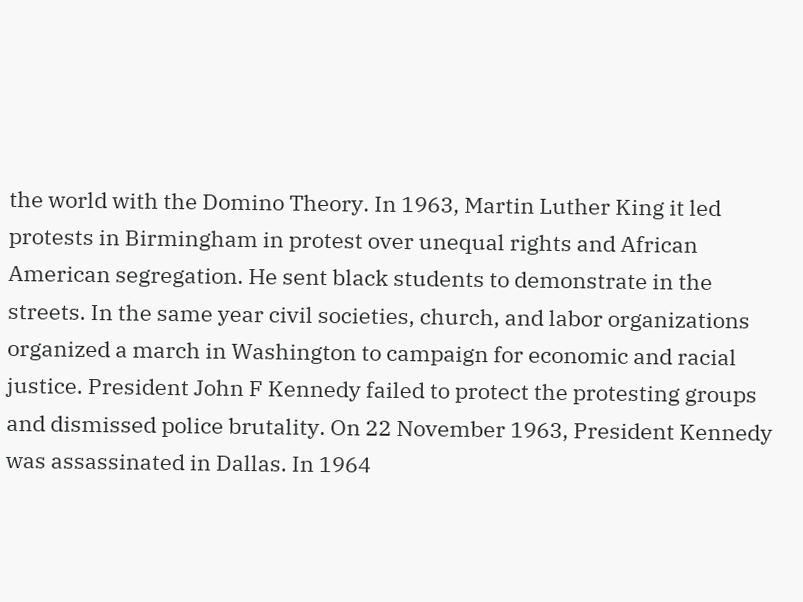the world with the Domino Theory. In 1963, Martin Luther King it led protests in Birmingham in protest over unequal rights and African American segregation. He sent black students to demonstrate in the streets. In the same year civil societies, church, and labor organizations organized a march in Washington to campaign for economic and racial justice. President John F Kennedy failed to protect the protesting groups and dismissed police brutality. On 22 November 1963, President Kennedy was assassinated in Dallas. In 1964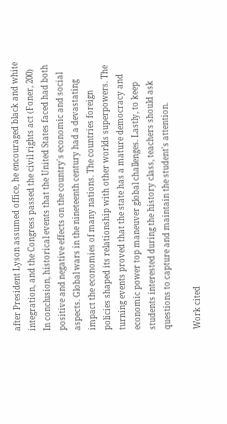after President Lyson assumed office, he encouraged black and white integration, and the Congress passed the civil rights act (Foner, 200) In conclusion, historical events that the United States faced had both positive and negative effects on the country's economic and social aspects. Global wars in the nineteenth century had a devastating impact the economies of many nations. The countries foreign policies shaped its relationship with other worlds superpowers. The turning events proved that the state has a mature democracy and economic power top maneuver global challenges. Lastly, to keep students interested during the history class, teachers should ask questions to capture and maintain the student's attention.

Work cited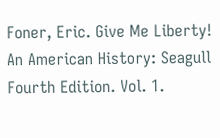Foner, Eric. Give Me Liberty! An American History: Seagull Fourth Edition. Vol. 1.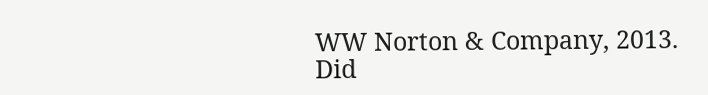WW Norton & Company, 2013.
Did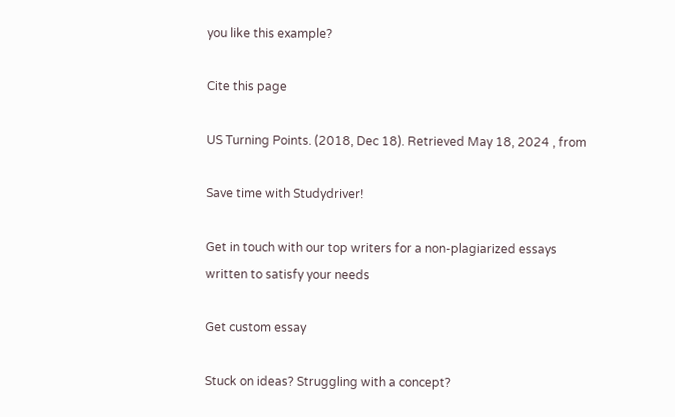you like this example?

Cite this page

US Turning Points. (2018, Dec 18). Retrieved May 18, 2024 , from

Save time with Studydriver!

Get in touch with our top writers for a non-plagiarized essays written to satisfy your needs

Get custom essay

Stuck on ideas? Struggling with a concept?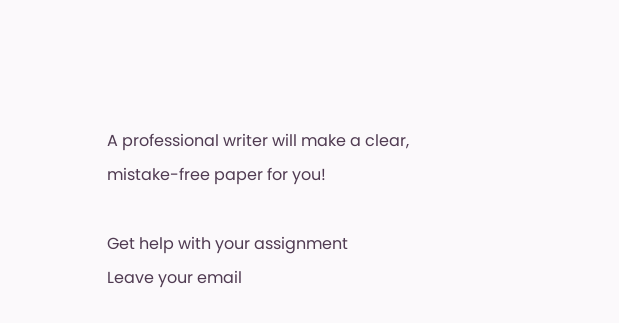A professional writer will make a clear, mistake-free paper for you!

Get help with your assignment
Leave your email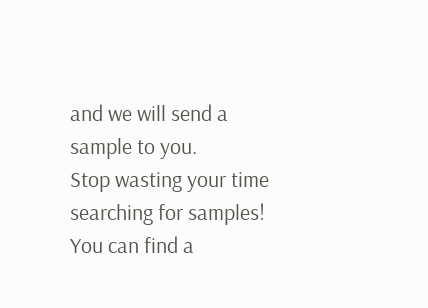and we will send a sample to you.
Stop wasting your time searching for samples!
You can find a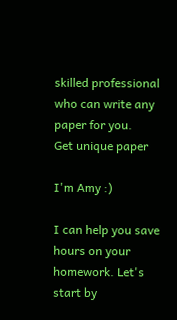skilled professional who can write any paper for you.
Get unique paper

I'm Amy :)

I can help you save hours on your homework. Let's start by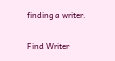finding a writer.

Find Writer